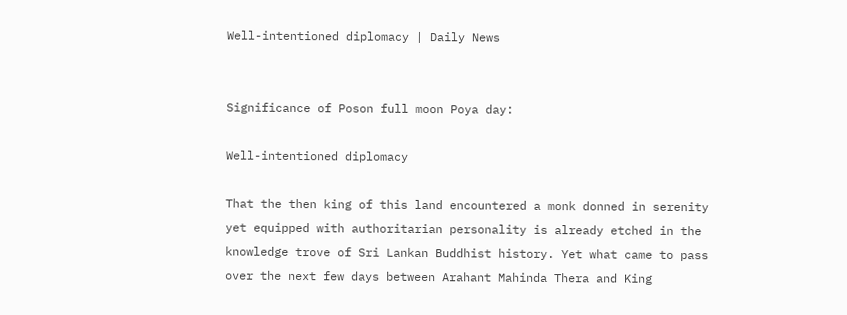Well-intentioned diplomacy | Daily News


Significance of Poson full moon Poya day:

Well-intentioned diplomacy

That the then king of this land encountered a monk donned in serenity yet equipped with authoritarian personality is already etched in the knowledge trove of Sri Lankan Buddhist history. Yet what came to pass over the next few days between Arahant Mahinda Thera and King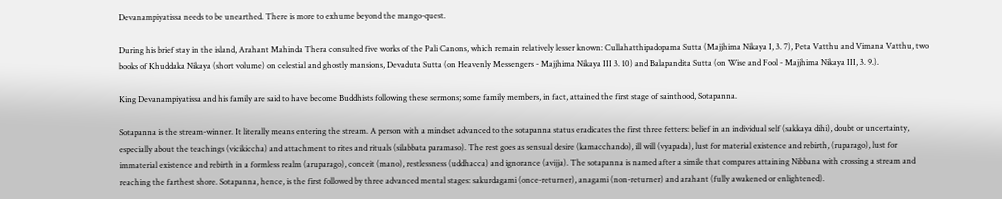Devanampiyatissa needs to be unearthed. There is more to exhume beyond the mango-quest.

During his brief stay in the island, Arahant Mahinda Thera consulted five works of the Pali Canons, which remain relatively lesser known: Cullahatthipadopama Sutta (Majjhima Nikaya I, 3. 7), Peta Vatthu and Vimana Vatthu, two books of Khuddaka Nikaya (short volume) on celestial and ghostly mansions, Devaduta Sutta (on Heavenly Messengers - Majjhima Nikaya III 3. 10) and Balapandita Sutta (on Wise and Fool - Majjhima Nikaya III, 3. 9.).

King Devanampiyatissa and his family are said to have become Buddhists following these sermons; some family members, in fact, attained the first stage of sainthood, Sotapanna.

Sotapanna is the stream-winner. It literally means entering the stream. A person with a mindset advanced to the sotapanna status eradicates the first three fetters: belief in an individual self (sakkaya dihi), doubt or uncertainty, especially about the teachings (vicikiccha) and attachment to rites and rituals (silabbata paramaso). The rest goes as sensual desire (kamacchando), ill will (vyapada), lust for material existence and rebirth, (ruparago), lust for immaterial existence and rebirth in a formless realm (aruparago), conceit (mano), restlessness (uddhacca) and ignorance (avijja). The sotapanna is named after a simile that compares attaining Nibbana with crossing a stream and reaching the farthest shore. Sotapanna, hence, is the first followed by three advanced mental stages: sakurdagami (once-returner), anagami (non-returner) and arahant (fully awakened or enlightened).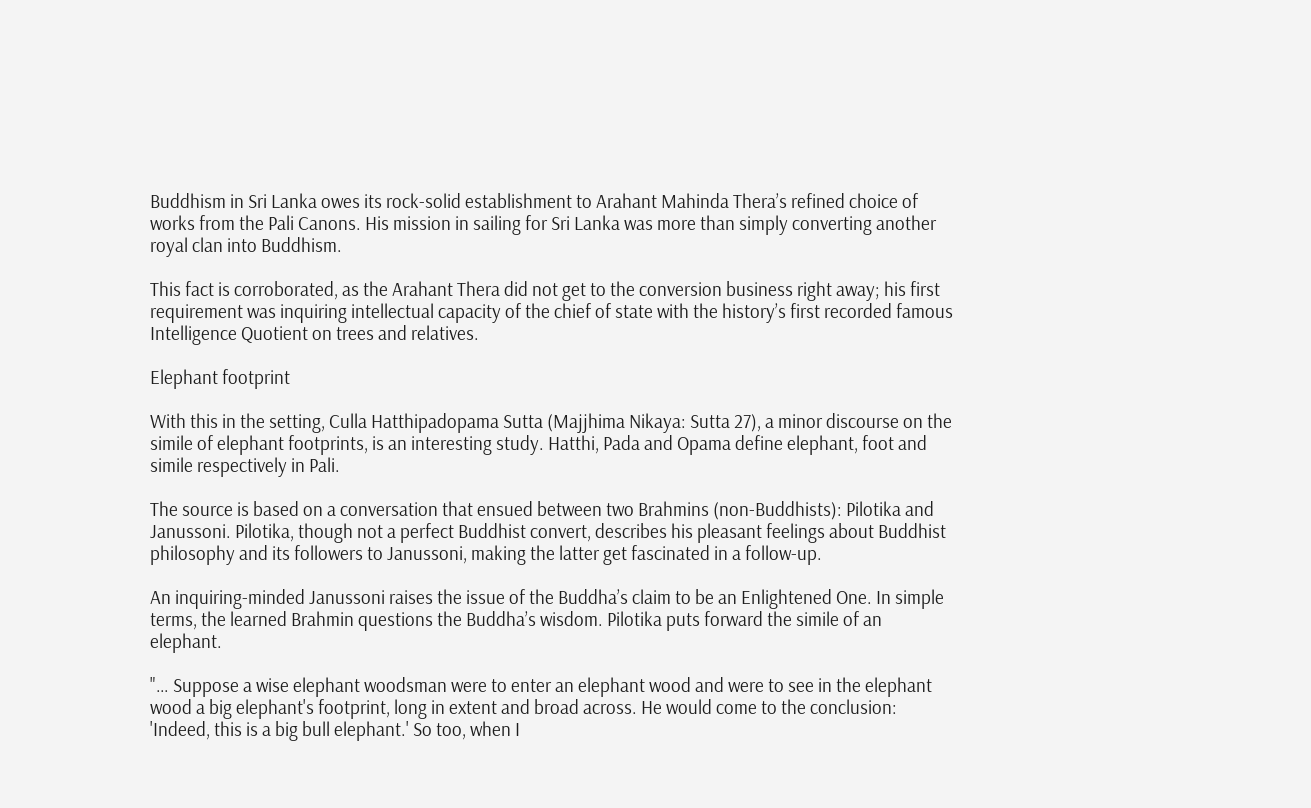Buddhism in Sri Lanka owes its rock-solid establishment to Arahant Mahinda Thera’s refined choice of works from the Pali Canons. His mission in sailing for Sri Lanka was more than simply converting another royal clan into Buddhism.

This fact is corroborated, as the Arahant Thera did not get to the conversion business right away; his first requirement was inquiring intellectual capacity of the chief of state with the history’s first recorded famous Intelligence Quotient on trees and relatives.

Elephant footprint

With this in the setting, Culla Hatthipadopama Sutta (Majjhima Nikaya: Sutta 27), a minor discourse on the simile of elephant footprints, is an interesting study. Hatthi, Pada and Opama define elephant, foot and simile respectively in Pali.

The source is based on a conversation that ensued between two Brahmins (non-Buddhists): Pilotika and Janussoni. Pilotika, though not a perfect Buddhist convert, describes his pleasant feelings about Buddhist philosophy and its followers to Janussoni, making the latter get fascinated in a follow-up.

An inquiring-minded Janussoni raises the issue of the Buddha’s claim to be an Enlightened One. In simple terms, the learned Brahmin questions the Buddha’s wisdom. Pilotika puts forward the simile of an elephant.

"… Suppose a wise elephant woodsman were to enter an elephant wood and were to see in the elephant wood a big elephant's footprint, long in extent and broad across. He would come to the conclusion: 'Indeed, this is a big bull elephant.' So too, when I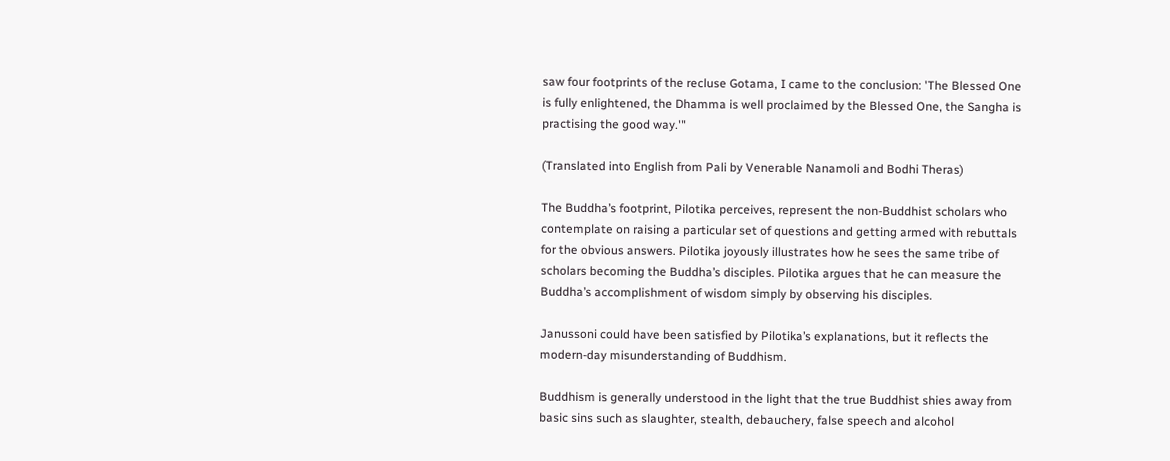saw four footprints of the recluse Gotama, I came to the conclusion: 'The Blessed One is fully enlightened, the Dhamma is well proclaimed by the Blessed One, the Sangha is practising the good way.'"

(Translated into English from Pali by Venerable Nanamoli and Bodhi Theras)

The Buddha’s footprint, Pilotika perceives, represent the non-Buddhist scholars who contemplate on raising a particular set of questions and getting armed with rebuttals for the obvious answers. Pilotika joyously illustrates how he sees the same tribe of scholars becoming the Buddha’s disciples. Pilotika argues that he can measure the Buddha’s accomplishment of wisdom simply by observing his disciples.

Janussoni could have been satisfied by Pilotika’s explanations, but it reflects the modern-day misunderstanding of Buddhism.

Buddhism is generally understood in the light that the true Buddhist shies away from basic sins such as slaughter, stealth, debauchery, false speech and alcohol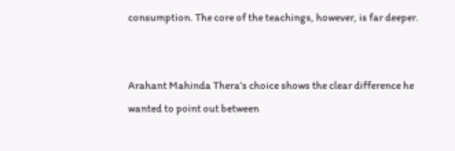consumption. The core of the teachings, however, is far deeper.


Arahant Mahinda Thera’s choice shows the clear difference he wanted to point out between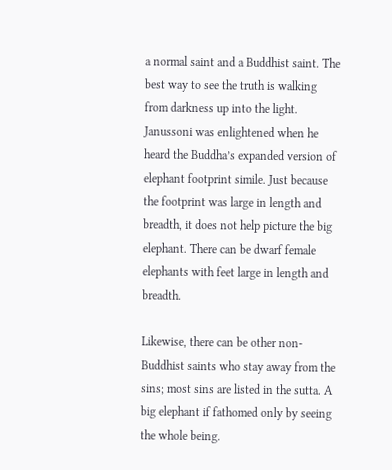a normal saint and a Buddhist saint. The best way to see the truth is walking from darkness up into the light. Janussoni was enlightened when he heard the Buddha’s expanded version of elephant footprint simile. Just because the footprint was large in length and breadth, it does not help picture the big elephant. There can be dwarf female elephants with feet large in length and breadth.

Likewise, there can be other non-Buddhist saints who stay away from the sins; most sins are listed in the sutta. A big elephant if fathomed only by seeing the whole being.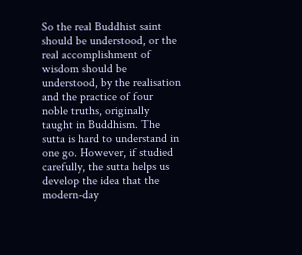So the real Buddhist saint should be understood, or the real accomplishment of wisdom should be understood, by the realisation and the practice of four noble truths, originally taught in Buddhism. The sutta is hard to understand in one go. However, if studied carefully, the sutta helps us develop the idea that the modern-day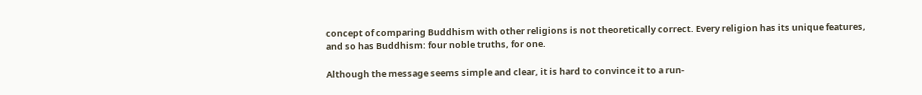concept of comparing Buddhism with other religions is not theoretically correct. Every religion has its unique features, and so has Buddhism: four noble truths, for one.

Although the message seems simple and clear, it is hard to convince it to a run-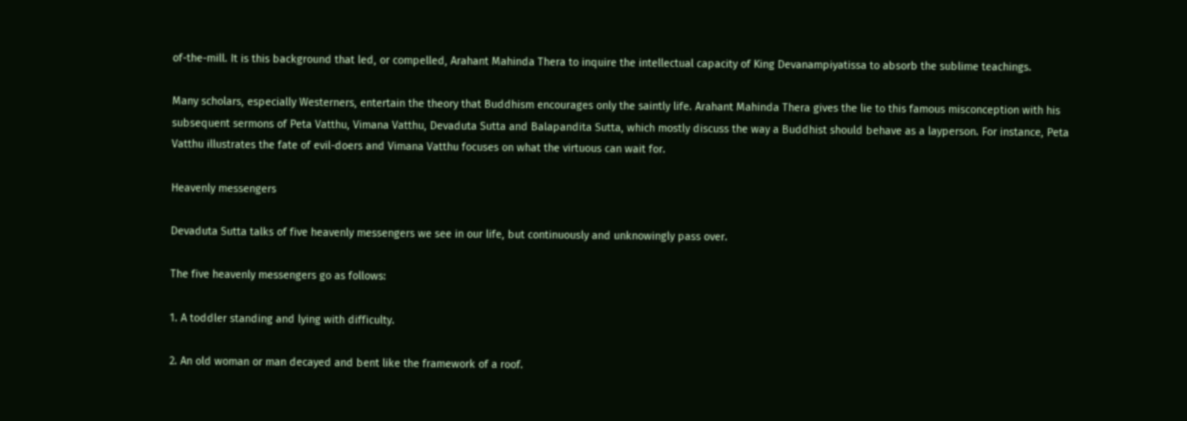of-the-mill. It is this background that led, or compelled, Arahant Mahinda Thera to inquire the intellectual capacity of King Devanampiyatissa to absorb the sublime teachings.

Many scholars, especially Westerners, entertain the theory that Buddhism encourages only the saintly life. Arahant Mahinda Thera gives the lie to this famous misconception with his subsequent sermons of Peta Vatthu, Vimana Vatthu, Devaduta Sutta and Balapandita Sutta, which mostly discuss the way a Buddhist should behave as a layperson. For instance, Peta Vatthu illustrates the fate of evil-doers and Vimana Vatthu focuses on what the virtuous can wait for.

Heavenly messengers

Devaduta Sutta talks of five heavenly messengers we see in our life, but continuously and unknowingly pass over.

The five heavenly messengers go as follows:

1. A toddler standing and lying with difficulty.

2. An old woman or man decayed and bent like the framework of a roof.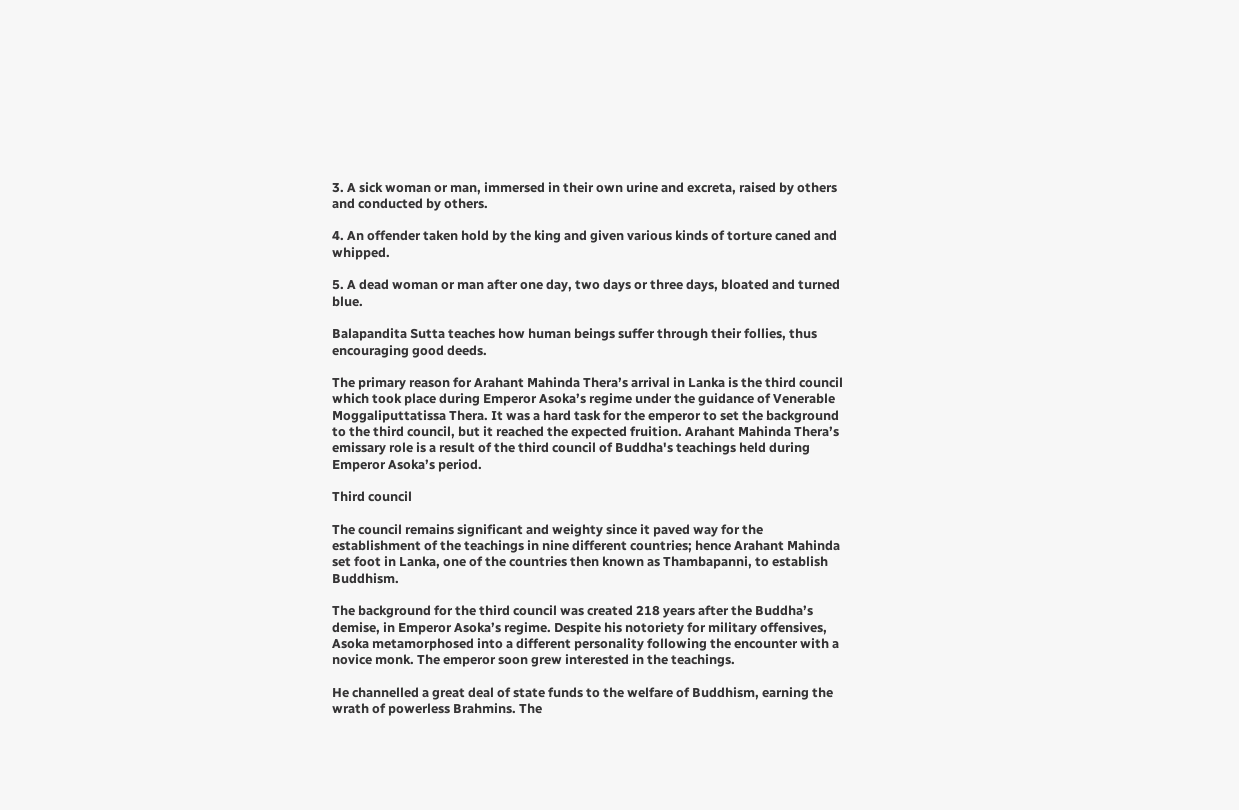3. A sick woman or man, immersed in their own urine and excreta, raised by others and conducted by others.

4. An offender taken hold by the king and given various kinds of torture caned and whipped.

5. A dead woman or man after one day, two days or three days, bloated and turned blue.

Balapandita Sutta teaches how human beings suffer through their follies, thus encouraging good deeds.

The primary reason for Arahant Mahinda Thera’s arrival in Lanka is the third council which took place during Emperor Asoka’s regime under the guidance of Venerable Moggaliputtatissa Thera. It was a hard task for the emperor to set the background to the third council, but it reached the expected fruition. Arahant Mahinda Thera’s emissary role is a result of the third council of Buddha's teachings held during Emperor Asoka’s period.

Third council

The council remains significant and weighty since it paved way for the establishment of the teachings in nine different countries; hence Arahant Mahinda set foot in Lanka, one of the countries then known as Thambapanni, to establish Buddhism.

The background for the third council was created 218 years after the Buddha’s demise, in Emperor Asoka’s regime. Despite his notoriety for military offensives, Asoka metamorphosed into a different personality following the encounter with a novice monk. The emperor soon grew interested in the teachings.

He channelled a great deal of state funds to the welfare of Buddhism, earning the wrath of powerless Brahmins. The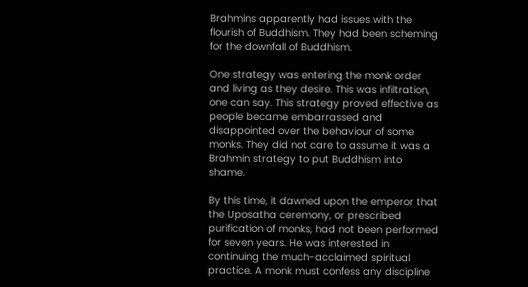Brahmins apparently had issues with the flourish of Buddhism. They had been scheming for the downfall of Buddhism.

One strategy was entering the monk order and living as they desire. This was infiltration, one can say. This strategy proved effective as people became embarrassed and disappointed over the behaviour of some monks. They did not care to assume it was a Brahmin strategy to put Buddhism into shame.

By this time, it dawned upon the emperor that the Uposatha ceremony, or prescribed purification of monks, had not been performed for seven years. He was interested in continuing the much-acclaimed spiritual practice. A monk must confess any discipline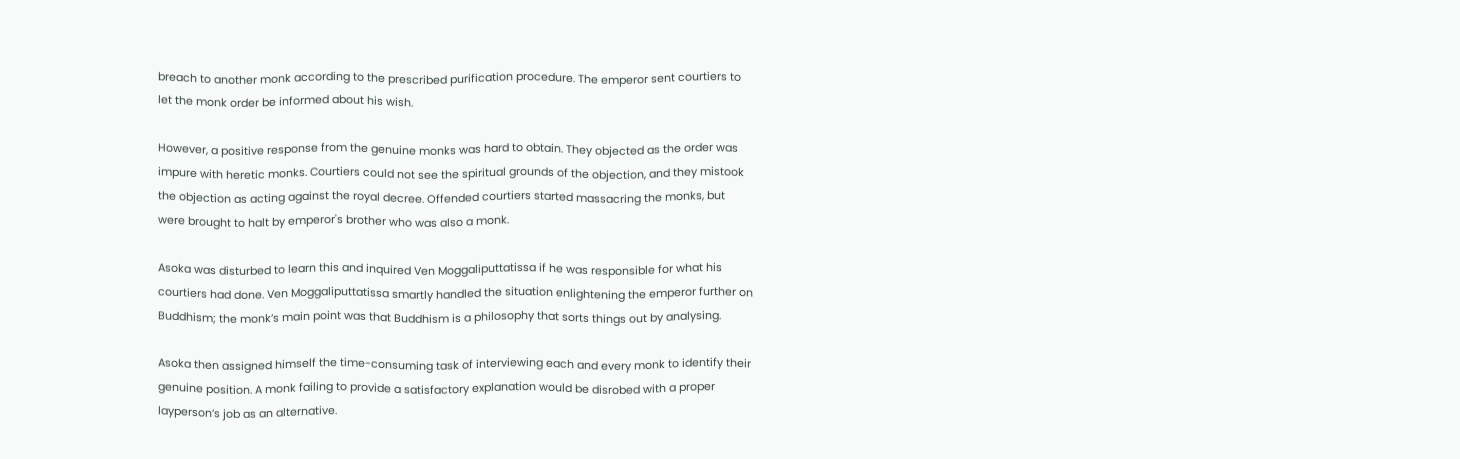breach to another monk according to the prescribed purification procedure. The emperor sent courtiers to let the monk order be informed about his wish.

However, a positive response from the genuine monks was hard to obtain. They objected as the order was impure with heretic monks. Courtiers could not see the spiritual grounds of the objection, and they mistook the objection as acting against the royal decree. Offended courtiers started massacring the monks, but were brought to halt by emperor's brother who was also a monk.

Asoka was disturbed to learn this and inquired Ven Moggaliputtatissa if he was responsible for what his courtiers had done. Ven Moggaliputtatissa smartly handled the situation enlightening the emperor further on Buddhism; the monk’s main point was that Buddhism is a philosophy that sorts things out by analysing.

Asoka then assigned himself the time-consuming task of interviewing each and every monk to identify their genuine position. A monk failing to provide a satisfactory explanation would be disrobed with a proper layperson’s job as an alternative.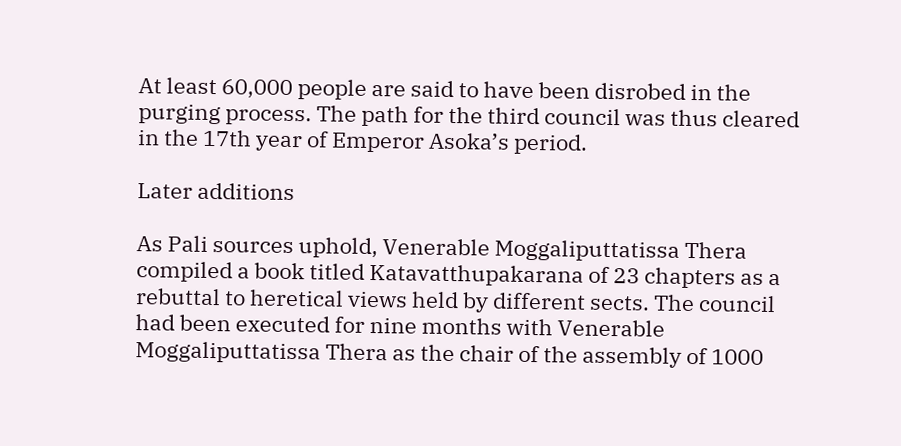At least 60,000 people are said to have been disrobed in the purging process. The path for the third council was thus cleared in the 17th year of Emperor Asoka’s period.

Later additions

As Pali sources uphold, Venerable Moggaliputtatissa Thera compiled a book titled Katavatthupakarana of 23 chapters as a rebuttal to heretical views held by different sects. The council had been executed for nine months with Venerable Moggaliputtatissa Thera as the chair of the assembly of 1000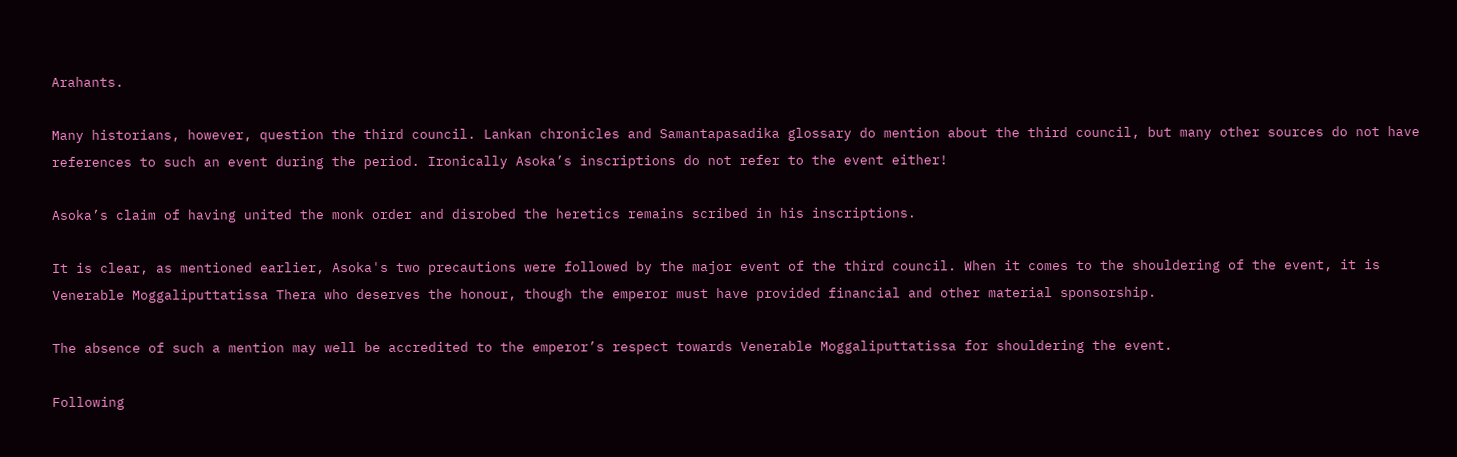Arahants.

Many historians, however, question the third council. Lankan chronicles and Samantapasadika glossary do mention about the third council, but many other sources do not have references to such an event during the period. Ironically Asoka’s inscriptions do not refer to the event either!

Asoka’s claim of having united the monk order and disrobed the heretics remains scribed in his inscriptions.

It is clear, as mentioned earlier, Asoka's two precautions were followed by the major event of the third council. When it comes to the shouldering of the event, it is Venerable Moggaliputtatissa Thera who deserves the honour, though the emperor must have provided financial and other material sponsorship.

The absence of such a mention may well be accredited to the emperor’s respect towards Venerable Moggaliputtatissa for shouldering the event.

Following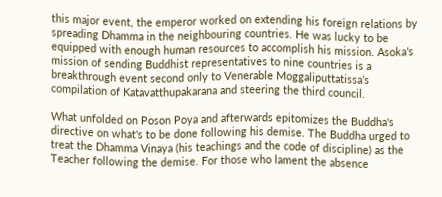this major event, the emperor worked on extending his foreign relations by spreading Dhamma in the neighbouring countries. He was lucky to be equipped with enough human resources to accomplish his mission. Asoka’s mission of sending Buddhist representatives to nine countries is a breakthrough event second only to Venerable Moggaliputtatissa’s compilation of Katavatthupakarana and steering the third council.

What unfolded on Poson Poya and afterwards epitomizes the Buddha's directive on what's to be done following his demise. The Buddha urged to treat the Dhamma Vinaya (his teachings and the code of discipline) as the Teacher following the demise. For those who lament the absence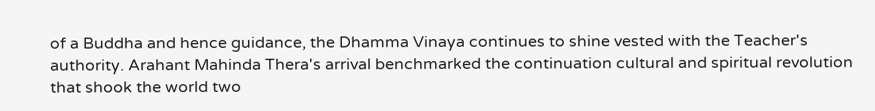of a Buddha and hence guidance, the Dhamma Vinaya continues to shine vested with the Teacher's authority. Arahant Mahinda Thera's arrival benchmarked the continuation cultural and spiritual revolution that shook the world two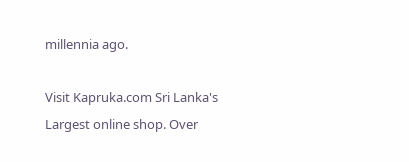millennia ago.

Visit Kapruka.com Sri Lanka's Largest online shop. Over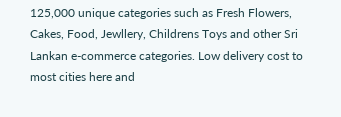125,000 unique categories such as Fresh Flowers, Cakes, Food, Jewllery, Childrens Toys and other Sri Lankan e-commerce categories. Low delivery cost to most cities here and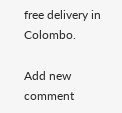free delivery in Colombo.

Add new comment